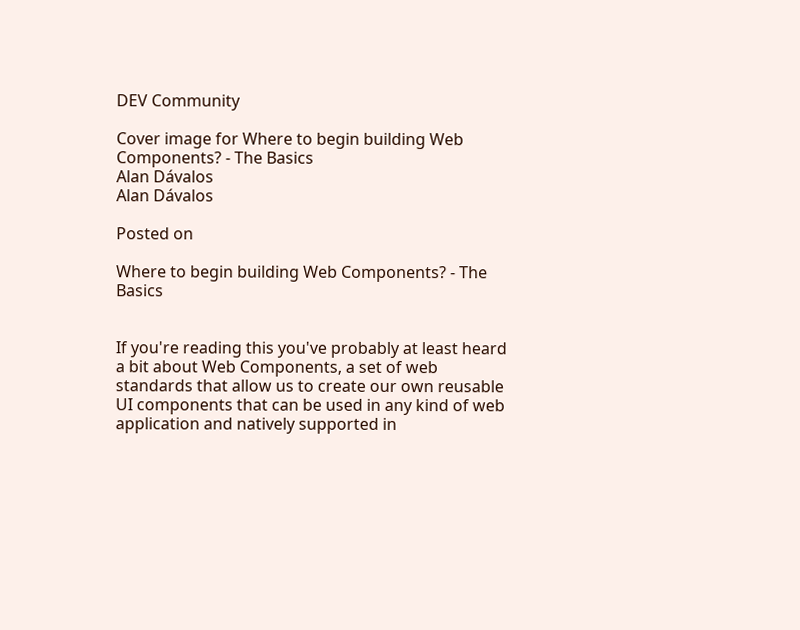DEV Community

Cover image for Where to begin building Web Components? - The Basics
Alan Dávalos
Alan Dávalos

Posted on

Where to begin building Web Components? - The Basics


If you're reading this you've probably at least heard a bit about Web Components, a set of web standards that allow us to create our own reusable UI components that can be used in any kind of web application and natively supported in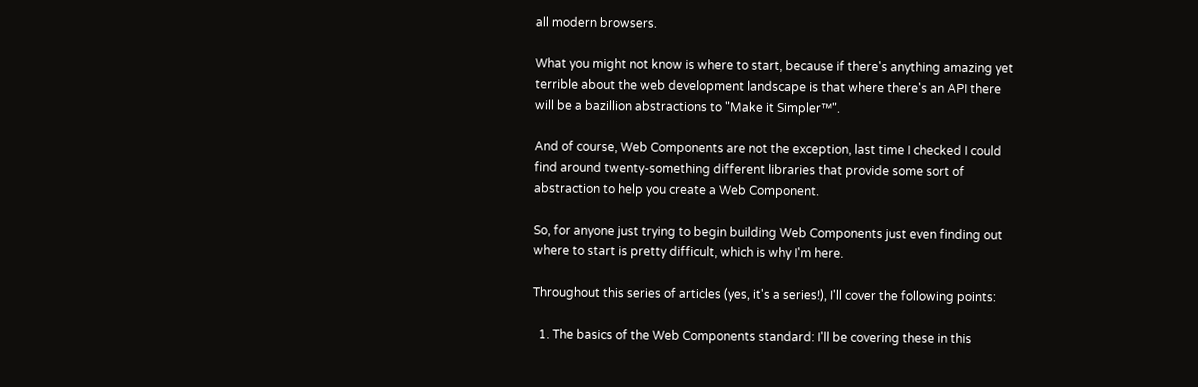all modern browsers.

What you might not know is where to start, because if there's anything amazing yet terrible about the web development landscape is that where there's an API there will be a bazillion abstractions to "Make it Simpler™".

And of course, Web Components are not the exception, last time I checked I could find around twenty-something different libraries that provide some sort of abstraction to help you create a Web Component.

So, for anyone just trying to begin building Web Components just even finding out where to start is pretty difficult, which is why I'm here.

Throughout this series of articles (yes, it's a series!), I'll cover the following points:

  1. The basics of the Web Components standard: I'll be covering these in this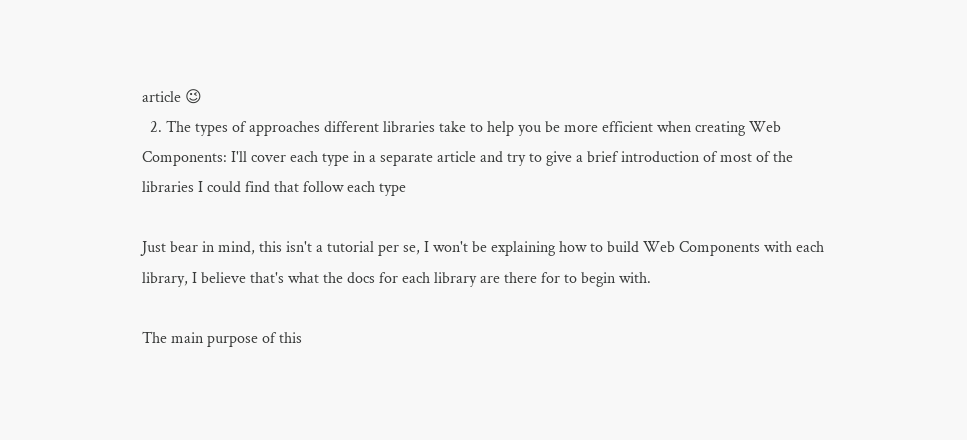article 😉
  2. The types of approaches different libraries take to help you be more efficient when creating Web Components: I'll cover each type in a separate article and try to give a brief introduction of most of the libraries I could find that follow each type

Just bear in mind, this isn't a tutorial per se, I won't be explaining how to build Web Components with each library, I believe that's what the docs for each library are there for to begin with.

The main purpose of this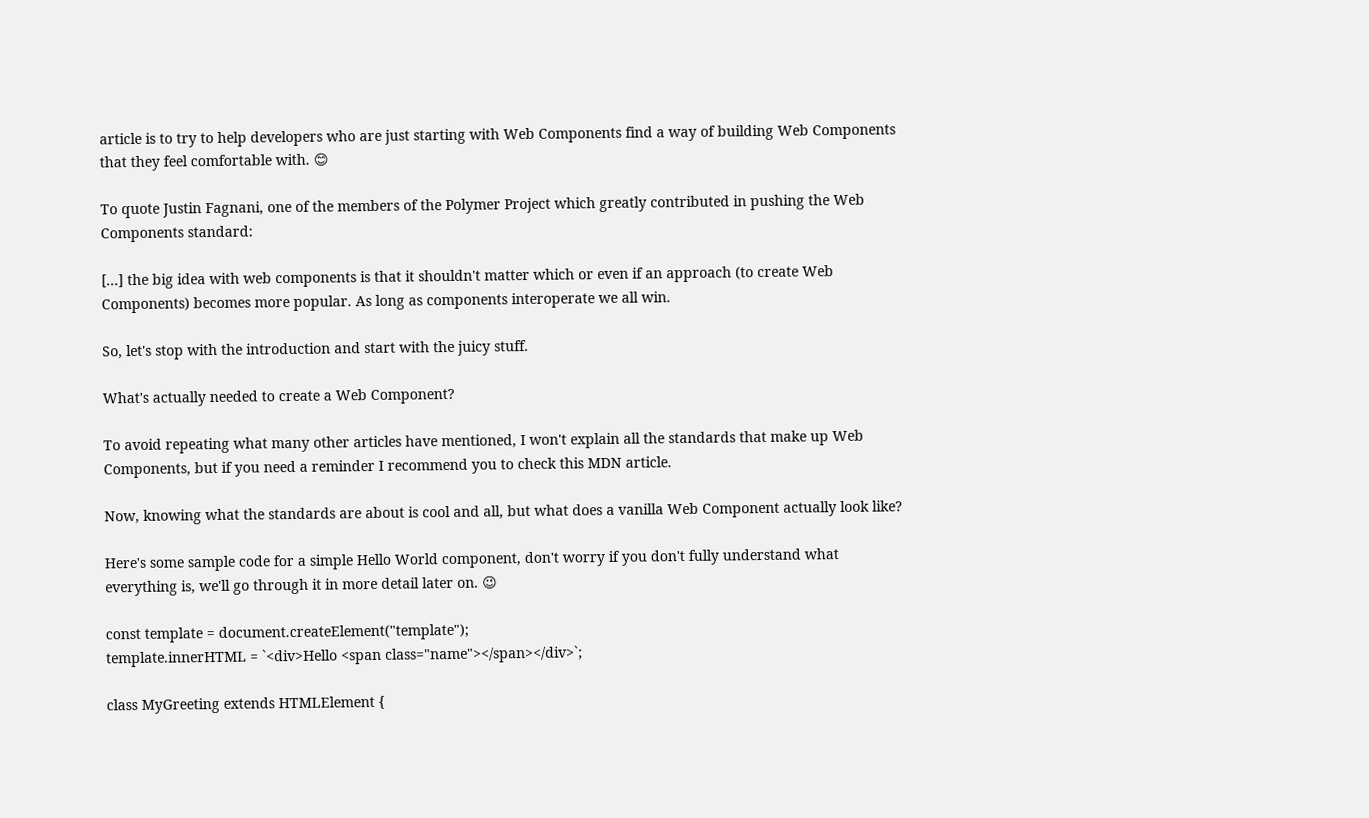article is to try to help developers who are just starting with Web Components find a way of building Web Components that they feel comfortable with. 😊

To quote Justin Fagnani, one of the members of the Polymer Project which greatly contributed in pushing the Web Components standard:

[...] the big idea with web components is that it shouldn't matter which or even if an approach (to create Web Components) becomes more popular. As long as components interoperate we all win.

So, let's stop with the introduction and start with the juicy stuff.

What's actually needed to create a Web Component?

To avoid repeating what many other articles have mentioned, I won't explain all the standards that make up Web Components, but if you need a reminder I recommend you to check this MDN article.

Now, knowing what the standards are about is cool and all, but what does a vanilla Web Component actually look like?

Here's some sample code for a simple Hello World component, don't worry if you don't fully understand what everything is, we'll go through it in more detail later on. 😉

const template = document.createElement("template");
template.innerHTML = `<div>Hello <span class="name"></span></div>`;

class MyGreeting extends HTMLElement {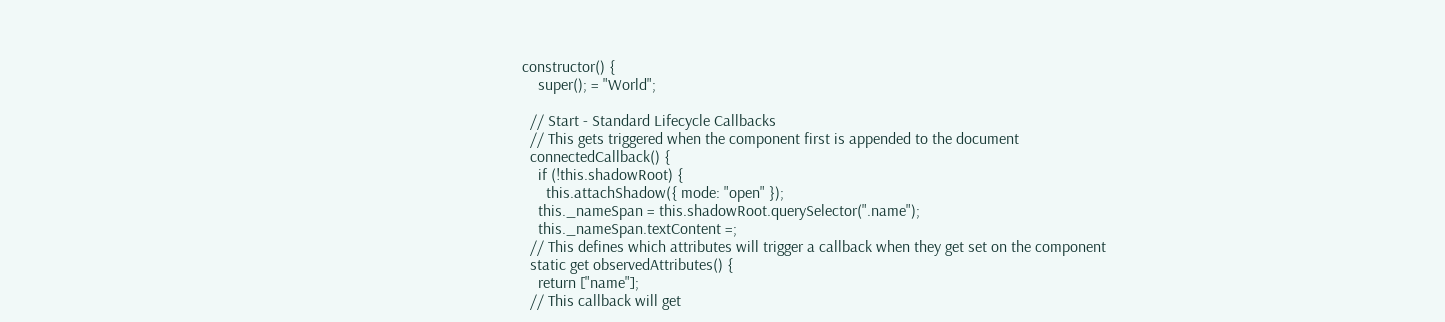constructor() {
    super(); = "World";

  // Start - Standard Lifecycle Callbacks
  // This gets triggered when the component first is appended to the document
  connectedCallback() {
    if (!this.shadowRoot) {
      this.attachShadow({ mode: "open" });
    this._nameSpan = this.shadowRoot.querySelector(".name");
    this._nameSpan.textContent =;
  // This defines which attributes will trigger a callback when they get set on the component
  static get observedAttributes() {
    return ["name"];
  // This callback will get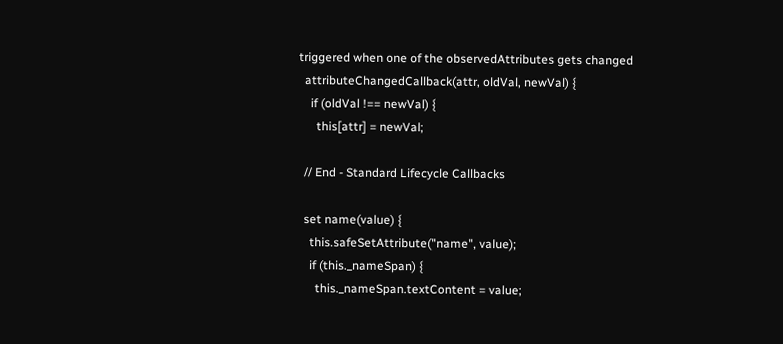triggered when one of the observedAttributes gets changed
  attributeChangedCallback(attr, oldVal, newVal) {
    if (oldVal !== newVal) {
      this[attr] = newVal;

  // End - Standard Lifecycle Callbacks

  set name(value) {
    this.safeSetAttribute("name", value);
    if (this._nameSpan) {
      this._nameSpan.textContent = value;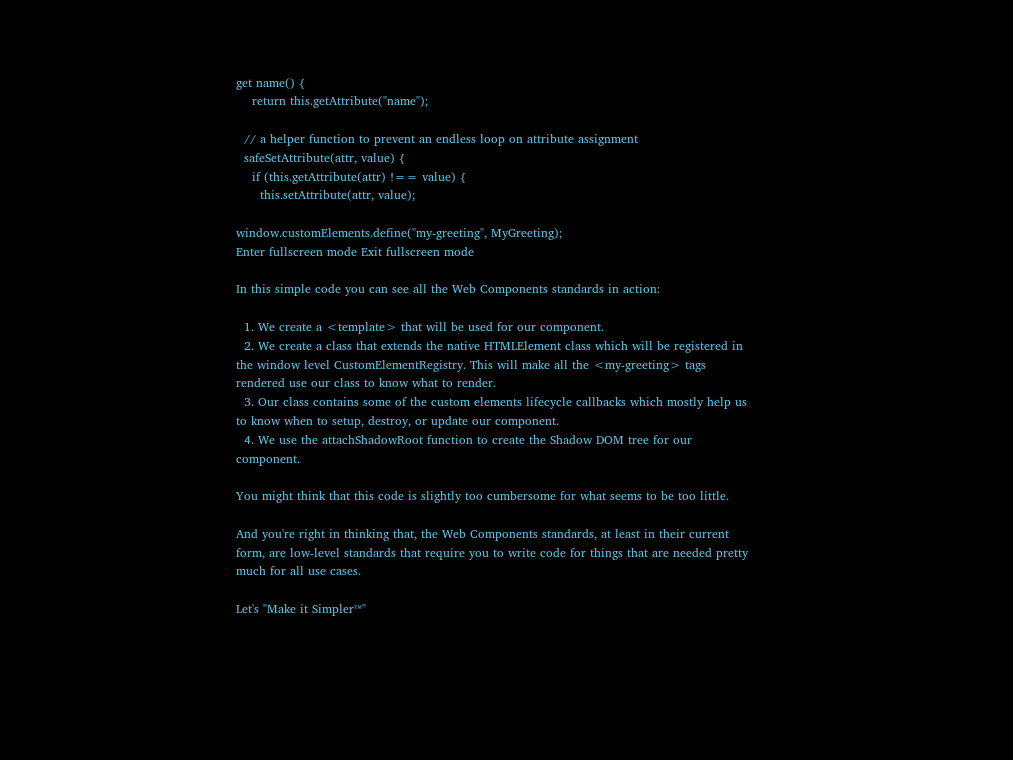get name() {
    return this.getAttribute("name");

  // a helper function to prevent an endless loop on attribute assignment
  safeSetAttribute(attr, value) {
    if (this.getAttribute(attr) !== value) {
      this.setAttribute(attr, value);

window.customElements.define("my-greeting", MyGreeting);
Enter fullscreen mode Exit fullscreen mode

In this simple code you can see all the Web Components standards in action:

  1. We create a <template> that will be used for our component.
  2. We create a class that extends the native HTMLElement class which will be registered in the window level CustomElementRegistry. This will make all the <my-greeting> tags rendered use our class to know what to render.
  3. Our class contains some of the custom elements lifecycle callbacks which mostly help us to know when to setup, destroy, or update our component.
  4. We use the attachShadowRoot function to create the Shadow DOM tree for our component.

You might think that this code is slightly too cumbersome for what seems to be too little.

And you're right in thinking that, the Web Components standards, at least in their current form, are low-level standards that require you to write code for things that are needed pretty much for all use cases.

Let's "Make it Simpler™"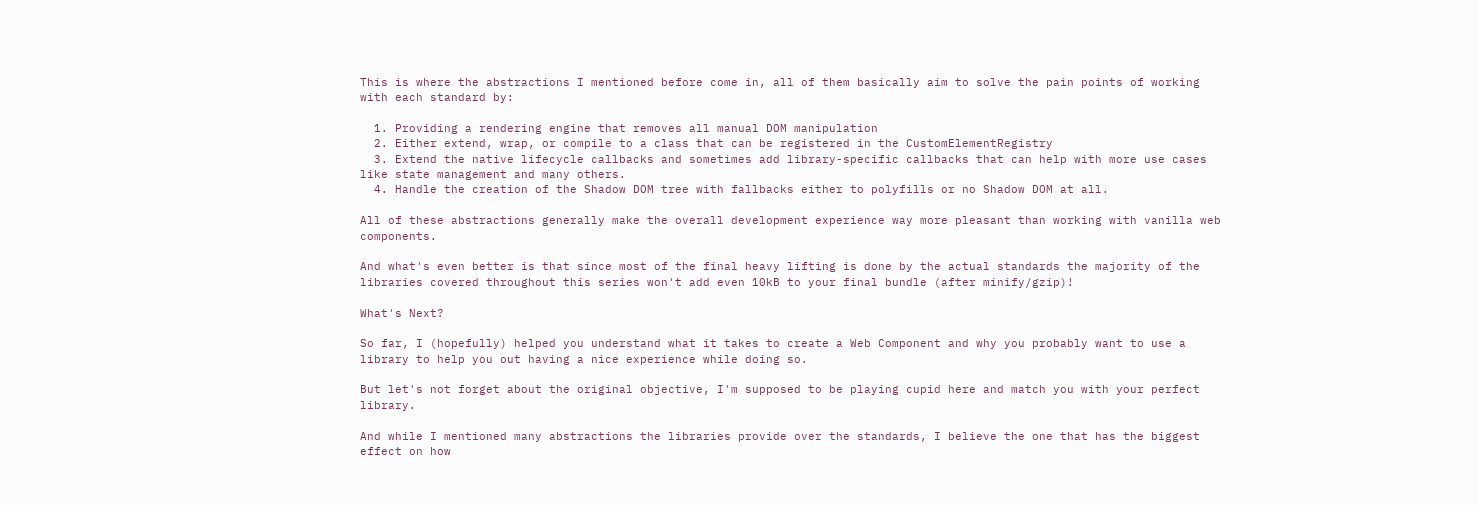This is where the abstractions I mentioned before come in, all of them basically aim to solve the pain points of working with each standard by:

  1. Providing a rendering engine that removes all manual DOM manipulation
  2. Either extend, wrap, or compile to a class that can be registered in the CustomElementRegistry
  3. Extend the native lifecycle callbacks and sometimes add library-specific callbacks that can help with more use cases like state management and many others.
  4. Handle the creation of the Shadow DOM tree with fallbacks either to polyfills or no Shadow DOM at all.

All of these abstractions generally make the overall development experience way more pleasant than working with vanilla web components.

And what's even better is that since most of the final heavy lifting is done by the actual standards the majority of the libraries covered throughout this series won't add even 10kB to your final bundle (after minify/gzip)!

What's Next?

So far, I (hopefully) helped you understand what it takes to create a Web Component and why you probably want to use a library to help you out having a nice experience while doing so.

But let's not forget about the original objective, I'm supposed to be playing cupid here and match you with your perfect library.

And while I mentioned many abstractions the libraries provide over the standards, I believe the one that has the biggest effect on how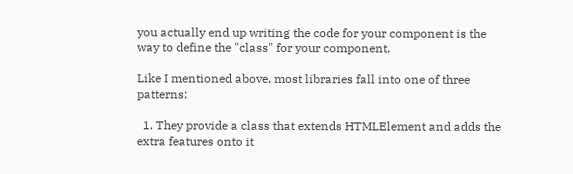you actually end up writing the code for your component is the way to define the "class" for your component.

Like I mentioned above, most libraries fall into one of three patterns:

  1. They provide a class that extends HTMLElement and adds the extra features onto it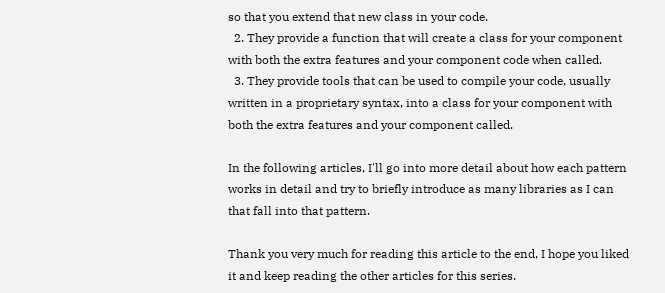so that you extend that new class in your code.
  2. They provide a function that will create a class for your component with both the extra features and your component code when called.
  3. They provide tools that can be used to compile your code, usually written in a proprietary syntax, into a class for your component with both the extra features and your component called.

In the following articles, I'll go into more detail about how each pattern works in detail and try to briefly introduce as many libraries as I can that fall into that pattern.

Thank you very much for reading this article to the end, I hope you liked it and keep reading the other articles for this series.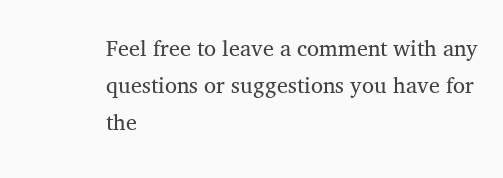Feel free to leave a comment with any questions or suggestions you have for the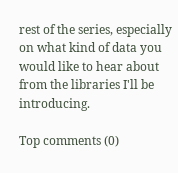rest of the series, especially on what kind of data you would like to hear about from the libraries I'll be introducing.

Top comments (0)